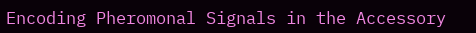Encoding Pheromonal Signals in the Accessory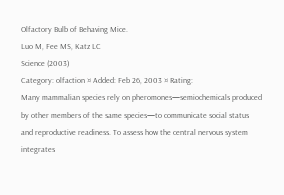Olfactory Bulb of Behaving Mice.
Luo M, Fee MS, Katz LC
Science (2003)
Category: olfaction ¤ Added: Feb 26, 2003 ¤ Rating:
Many mammalian species rely on pheromones—semiochemicals produced by other members of the same species—to communicate social status and reproductive readiness. To assess how the central nervous system integrates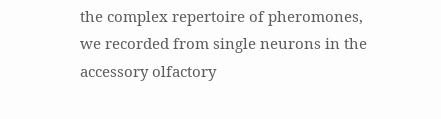the complex repertoire of pheromones, we recorded from single neurons in the accessory olfactory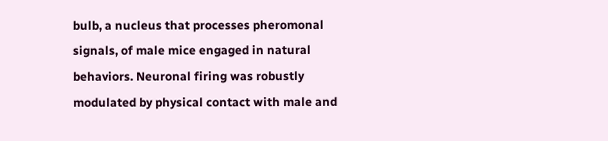bulb, a nucleus that processes pheromonal signals, of male mice engaged in natural behaviors. Neuronal firing was robustly modulated by physical contact with male and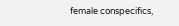female conspecifics,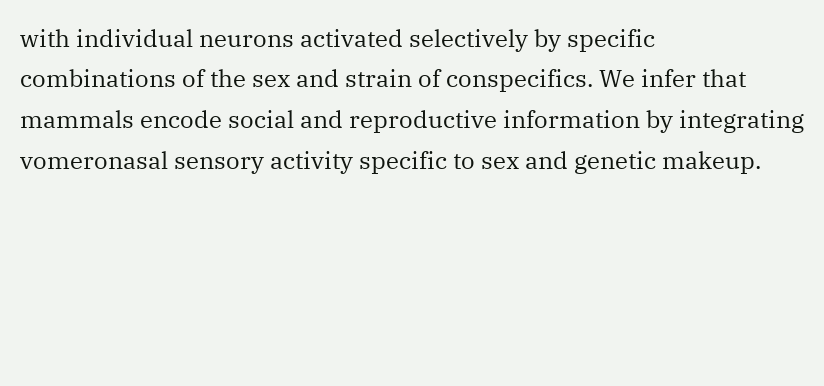with individual neurons activated selectively by specific combinations of the sex and strain of conspecifics. We infer that mammals encode social and reproductive information by integrating vomeronasal sensory activity specific to sex and genetic makeup.